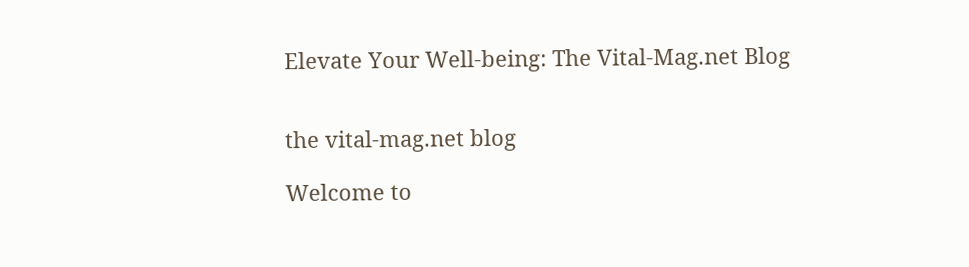Elevate Your Well-being: The Vital-Mag.net Blog


the vital-mag.net blog

Welcome to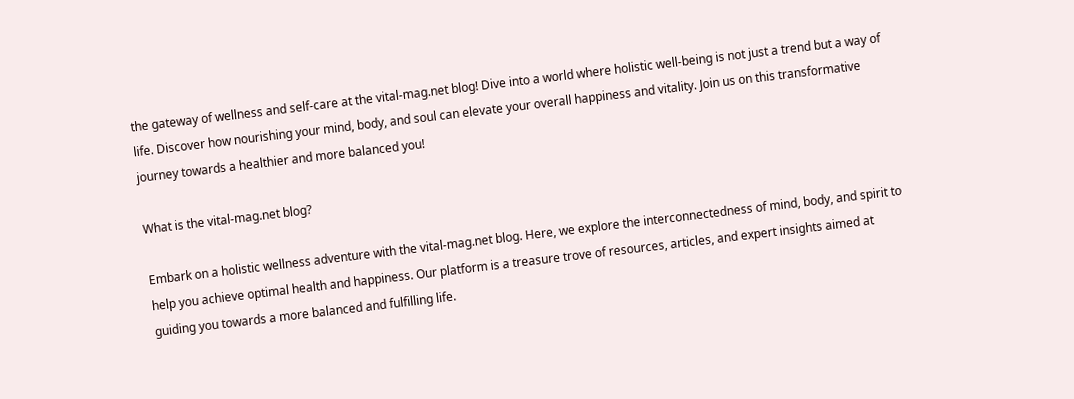the gateway of wellness and self-care at the vital-mag.net blog! Dive into a world where holistic well-being is not just a trend but a way of life. Discover how nourishing your mind, body, and soul can elevate your overall happiness and vitality. Join us on this transformative journey towards a healthier and more balanced you!

What is the vital-mag.net blog?

Embark on a holistic wellness adventure with the vital-mag.net blog. Here, we explore the interconnectedness of mind, body, and spirit to help you achieve optimal health and happiness. Our platform is a treasure trove of resources, articles, and expert insights aimed at guiding you towards a more balanced and fulfilling life.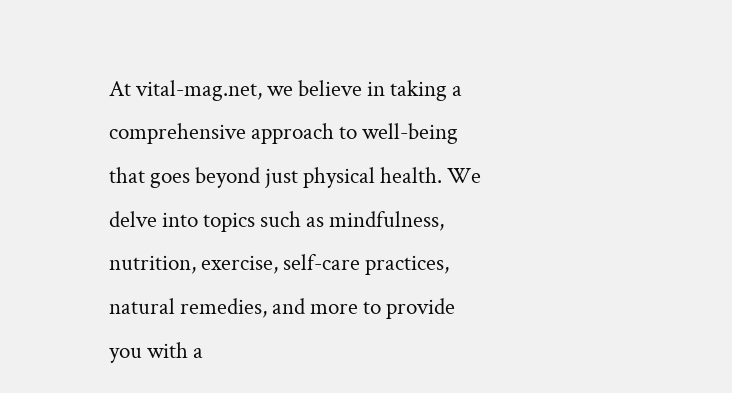At vital-mag.net, we believe in taking a comprehensive approach to well-being that goes beyond just physical health. We delve into topics such as mindfulness, nutrition, exercise, self-care practices, natural remedies, and more to provide you with a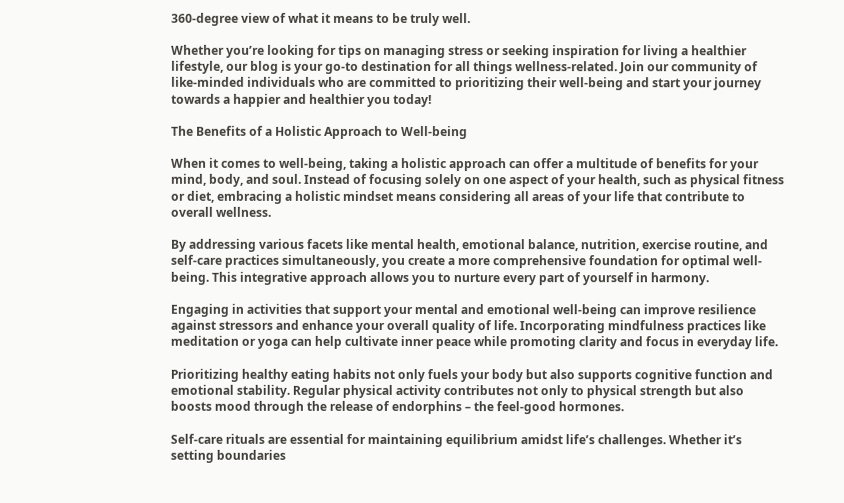360-degree view of what it means to be truly well.

Whether you’re looking for tips on managing stress or seeking inspiration for living a healthier lifestyle, our blog is your go-to destination for all things wellness-related. Join our community of like-minded individuals who are committed to prioritizing their well-being and start your journey towards a happier and healthier you today!

The Benefits of a Holistic Approach to Well-being

When it comes to well-being, taking a holistic approach can offer a multitude of benefits for your mind, body, and soul. Instead of focusing solely on one aspect of your health, such as physical fitness or diet, embracing a holistic mindset means considering all areas of your life that contribute to overall wellness.

By addressing various facets like mental health, emotional balance, nutrition, exercise routine, and self-care practices simultaneously, you create a more comprehensive foundation for optimal well-being. This integrative approach allows you to nurture every part of yourself in harmony.

Engaging in activities that support your mental and emotional well-being can improve resilience against stressors and enhance your overall quality of life. Incorporating mindfulness practices like meditation or yoga can help cultivate inner peace while promoting clarity and focus in everyday life.

Prioritizing healthy eating habits not only fuels your body but also supports cognitive function and emotional stability. Regular physical activity contributes not only to physical strength but also boosts mood through the release of endorphins – the feel-good hormones.

Self-care rituals are essential for maintaining equilibrium amidst life’s challenges. Whether it’s setting boundaries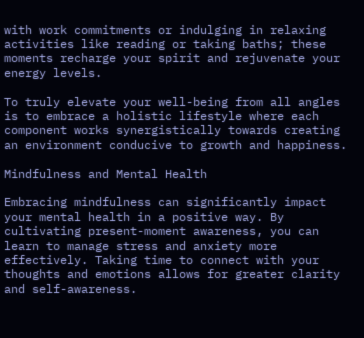with work commitments or indulging in relaxing activities like reading or taking baths; these moments recharge your spirit and rejuvenate your energy levels.

To truly elevate your well-being from all angles is to embrace a holistic lifestyle where each component works synergistically towards creating an environment conducive to growth and happiness.

Mindfulness and Mental Health

Embracing mindfulness can significantly impact your mental health in a positive way. By cultivating present-moment awareness, you can learn to manage stress and anxiety more effectively. Taking time to connect with your thoughts and emotions allows for greater clarity and self-awareness.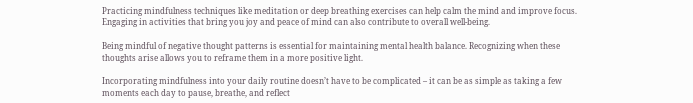Practicing mindfulness techniques like meditation or deep breathing exercises can help calm the mind and improve focus. Engaging in activities that bring you joy and peace of mind can also contribute to overall well-being.

Being mindful of negative thought patterns is essential for maintaining mental health balance. Recognizing when these thoughts arise allows you to reframe them in a more positive light.

Incorporating mindfulness into your daily routine doesn’t have to be complicated – it can be as simple as taking a few moments each day to pause, breathe, and reflect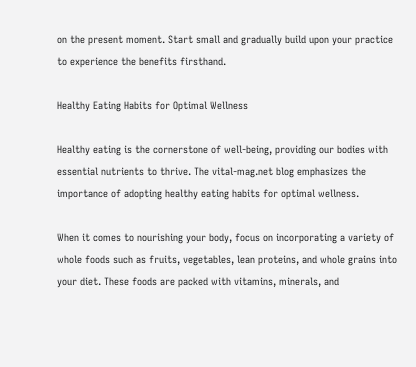on the present moment. Start small and gradually build upon your practice to experience the benefits firsthand.

Healthy Eating Habits for Optimal Wellness

Healthy eating is the cornerstone of well-being, providing our bodies with essential nutrients to thrive. The vital-mag.net blog emphasizes the importance of adopting healthy eating habits for optimal wellness.

When it comes to nourishing your body, focus on incorporating a variety of whole foods such as fruits, vegetables, lean proteins, and whole grains into your diet. These foods are packed with vitamins, minerals, and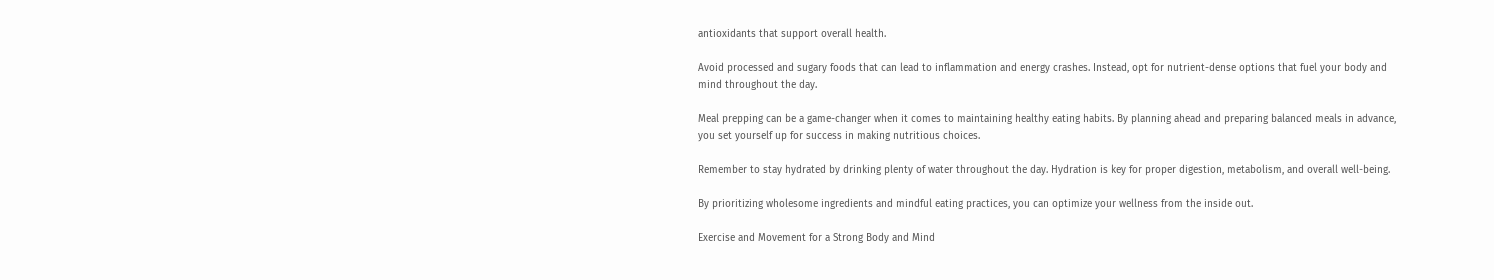antioxidants that support overall health.

Avoid processed and sugary foods that can lead to inflammation and energy crashes. Instead, opt for nutrient-dense options that fuel your body and mind throughout the day.

Meal prepping can be a game-changer when it comes to maintaining healthy eating habits. By planning ahead and preparing balanced meals in advance, you set yourself up for success in making nutritious choices.

Remember to stay hydrated by drinking plenty of water throughout the day. Hydration is key for proper digestion, metabolism, and overall well-being.

By prioritizing wholesome ingredients and mindful eating practices, you can optimize your wellness from the inside out.

Exercise and Movement for a Strong Body and Mind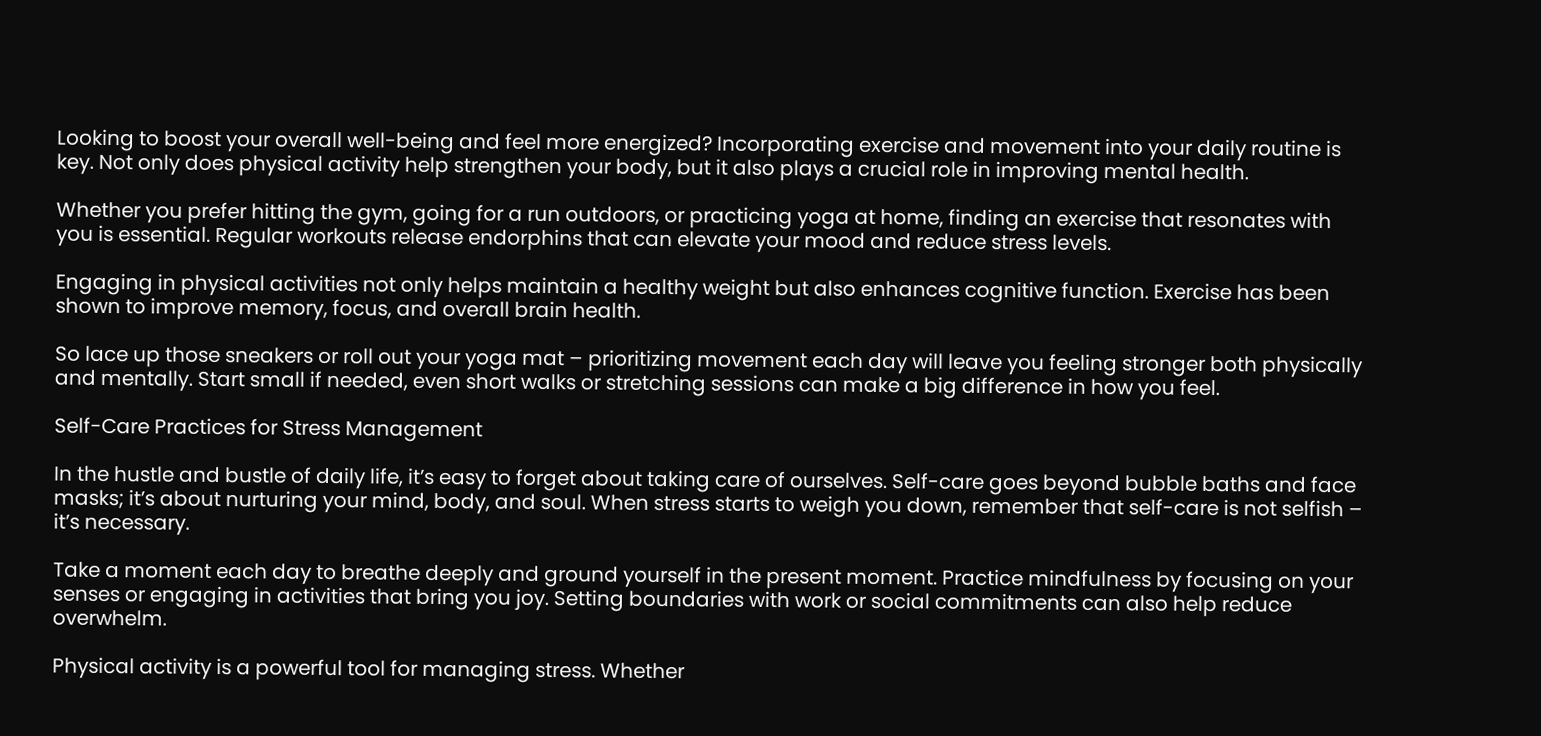Looking to boost your overall well-being and feel more energized? Incorporating exercise and movement into your daily routine is key. Not only does physical activity help strengthen your body, but it also plays a crucial role in improving mental health.

Whether you prefer hitting the gym, going for a run outdoors, or practicing yoga at home, finding an exercise that resonates with you is essential. Regular workouts release endorphins that can elevate your mood and reduce stress levels.

Engaging in physical activities not only helps maintain a healthy weight but also enhances cognitive function. Exercise has been shown to improve memory, focus, and overall brain health.

So lace up those sneakers or roll out your yoga mat – prioritizing movement each day will leave you feeling stronger both physically and mentally. Start small if needed, even short walks or stretching sessions can make a big difference in how you feel.

Self-Care Practices for Stress Management

In the hustle and bustle of daily life, it’s easy to forget about taking care of ourselves. Self-care goes beyond bubble baths and face masks; it’s about nurturing your mind, body, and soul. When stress starts to weigh you down, remember that self-care is not selfish – it’s necessary.

Take a moment each day to breathe deeply and ground yourself in the present moment. Practice mindfulness by focusing on your senses or engaging in activities that bring you joy. Setting boundaries with work or social commitments can also help reduce overwhelm.

Physical activity is a powerful tool for managing stress. Whether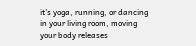it’s yoga, running, or dancing in your living room, moving your body releases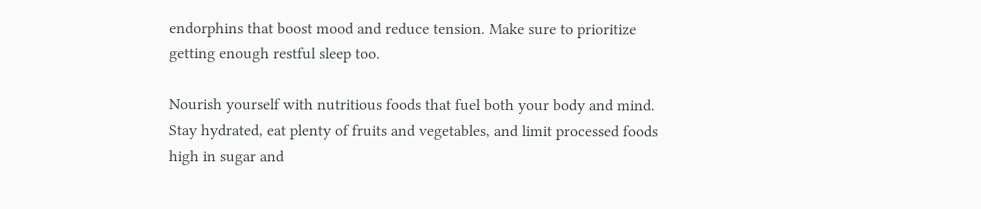endorphins that boost mood and reduce tension. Make sure to prioritize getting enough restful sleep too.

Nourish yourself with nutritious foods that fuel both your body and mind. Stay hydrated, eat plenty of fruits and vegetables, and limit processed foods high in sugar and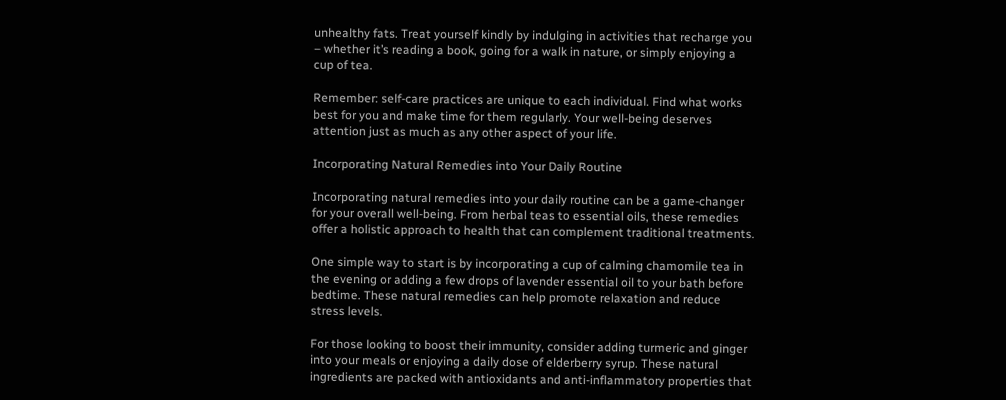unhealthy fats. Treat yourself kindly by indulging in activities that recharge you – whether it’s reading a book, going for a walk in nature, or simply enjoying a cup of tea.

Remember: self-care practices are unique to each individual. Find what works best for you and make time for them regularly. Your well-being deserves attention just as much as any other aspect of your life.

Incorporating Natural Remedies into Your Daily Routine

Incorporating natural remedies into your daily routine can be a game-changer for your overall well-being. From herbal teas to essential oils, these remedies offer a holistic approach to health that can complement traditional treatments.

One simple way to start is by incorporating a cup of calming chamomile tea in the evening or adding a few drops of lavender essential oil to your bath before bedtime. These natural remedies can help promote relaxation and reduce stress levels.

For those looking to boost their immunity, consider adding turmeric and ginger into your meals or enjoying a daily dose of elderberry syrup. These natural ingredients are packed with antioxidants and anti-inflammatory properties that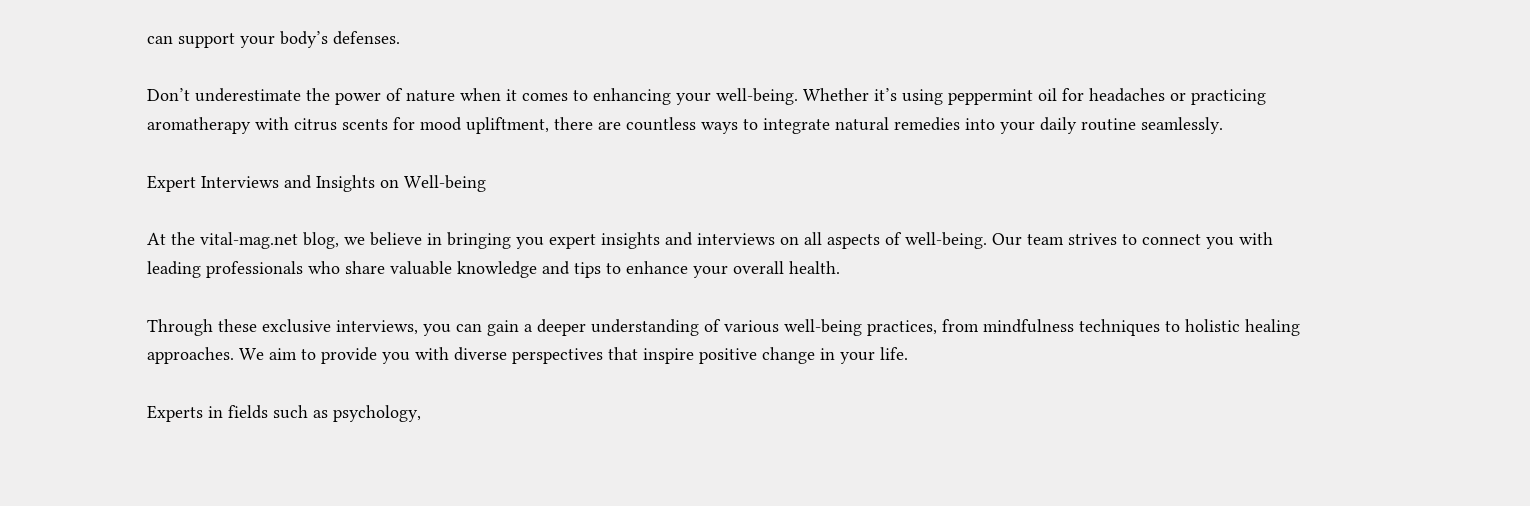can support your body’s defenses.

Don’t underestimate the power of nature when it comes to enhancing your well-being. Whether it’s using peppermint oil for headaches or practicing aromatherapy with citrus scents for mood upliftment, there are countless ways to integrate natural remedies into your daily routine seamlessly.

Expert Interviews and Insights on Well-being

At the vital-mag.net blog, we believe in bringing you expert insights and interviews on all aspects of well-being. Our team strives to connect you with leading professionals who share valuable knowledge and tips to enhance your overall health.

Through these exclusive interviews, you can gain a deeper understanding of various well-being practices, from mindfulness techniques to holistic healing approaches. We aim to provide you with diverse perspectives that inspire positive change in your life.

Experts in fields such as psychology,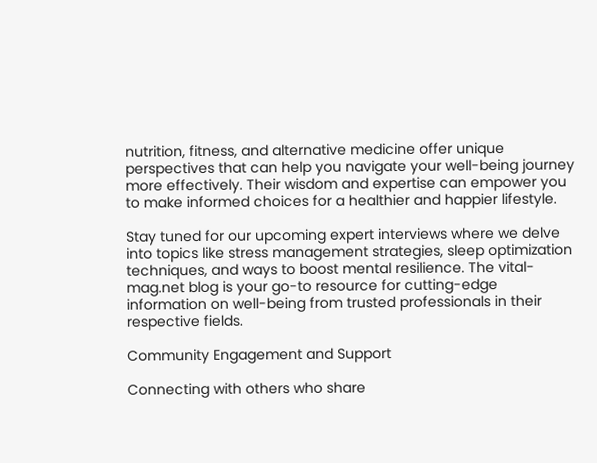nutrition, fitness, and alternative medicine offer unique perspectives that can help you navigate your well-being journey more effectively. Their wisdom and expertise can empower you to make informed choices for a healthier and happier lifestyle.

Stay tuned for our upcoming expert interviews where we delve into topics like stress management strategies, sleep optimization techniques, and ways to boost mental resilience. The vital-mag.net blog is your go-to resource for cutting-edge information on well-being from trusted professionals in their respective fields.

Community Engagement and Support

Connecting with others who share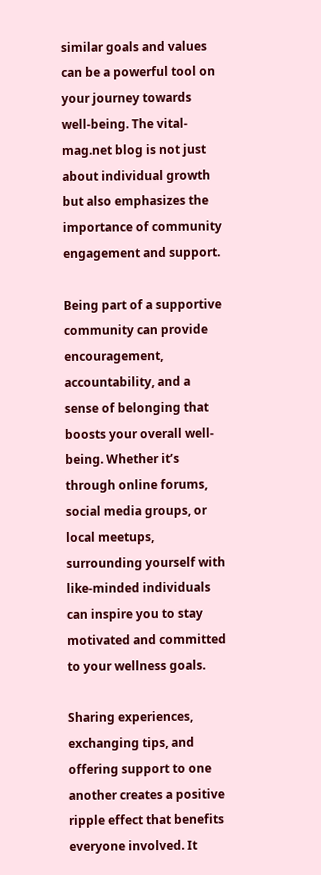similar goals and values can be a powerful tool on your journey towards well-being. The vital-mag.net blog is not just about individual growth but also emphasizes the importance of community engagement and support.

Being part of a supportive community can provide encouragement, accountability, and a sense of belonging that boosts your overall well-being. Whether it’s through online forums, social media groups, or local meetups, surrounding yourself with like-minded individuals can inspire you to stay motivated and committed to your wellness goals.

Sharing experiences, exchanging tips, and offering support to one another creates a positive ripple effect that benefits everyone involved. It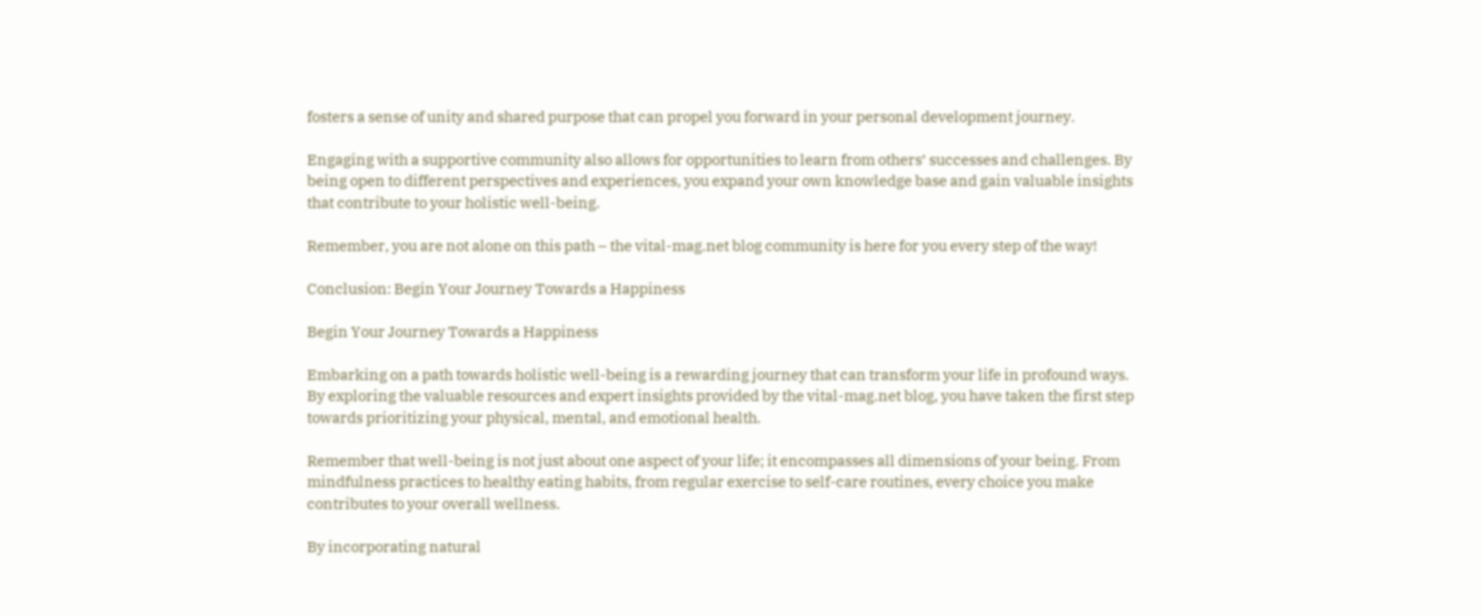fosters a sense of unity and shared purpose that can propel you forward in your personal development journey.

Engaging with a supportive community also allows for opportunities to learn from others’ successes and challenges. By being open to different perspectives and experiences, you expand your own knowledge base and gain valuable insights that contribute to your holistic well-being.

Remember, you are not alone on this path – the vital-mag.net blog community is here for you every step of the way!

Conclusion: Begin Your Journey Towards a Happiness

Begin Your Journey Towards a Happiness

Embarking on a path towards holistic well-being is a rewarding journey that can transform your life in profound ways. By exploring the valuable resources and expert insights provided by the vital-mag.net blog, you have taken the first step towards prioritizing your physical, mental, and emotional health.

Remember that well-being is not just about one aspect of your life; it encompasses all dimensions of your being. From mindfulness practices to healthy eating habits, from regular exercise to self-care routines, every choice you make contributes to your overall wellness.

By incorporating natural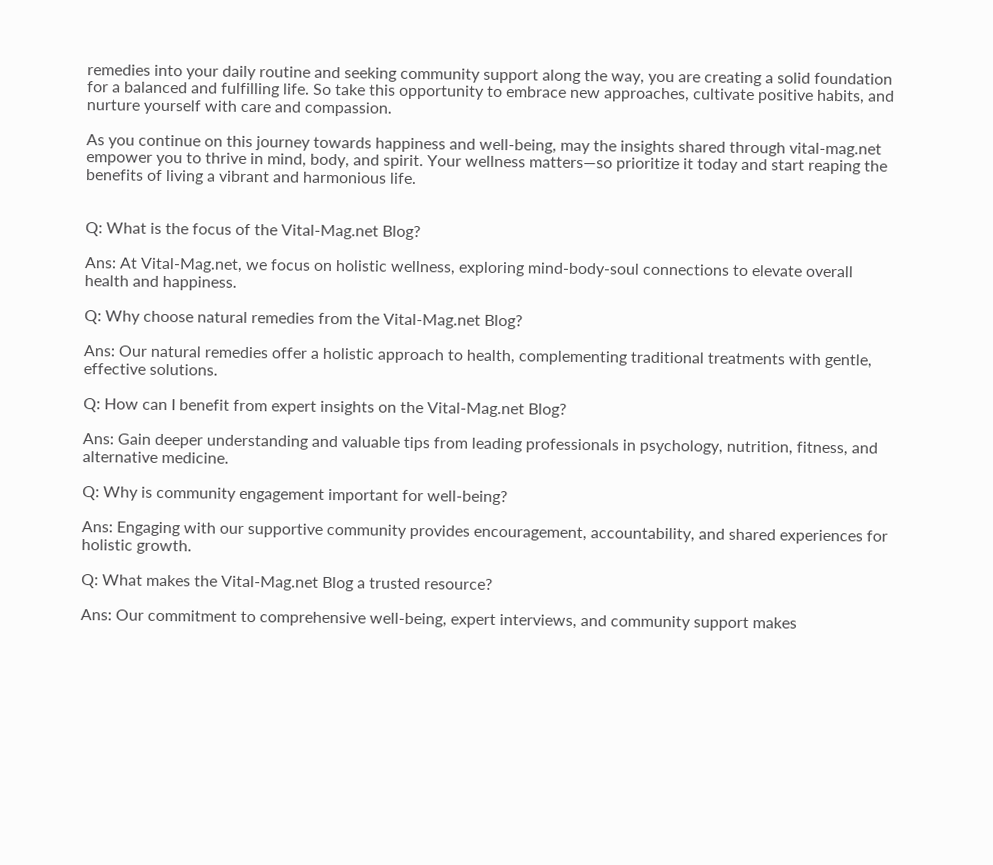remedies into your daily routine and seeking community support along the way, you are creating a solid foundation for a balanced and fulfilling life. So take this opportunity to embrace new approaches, cultivate positive habits, and nurture yourself with care and compassion.

As you continue on this journey towards happiness and well-being, may the insights shared through vital-mag.net empower you to thrive in mind, body, and spirit. Your wellness matters—so prioritize it today and start reaping the benefits of living a vibrant and harmonious life.


Q: What is the focus of the Vital-Mag.net Blog?

Ans: At Vital-Mag.net, we focus on holistic wellness, exploring mind-body-soul connections to elevate overall health and happiness.

Q: Why choose natural remedies from the Vital-Mag.net Blog?

Ans: Our natural remedies offer a holistic approach to health, complementing traditional treatments with gentle, effective solutions.

Q: How can I benefit from expert insights on the Vital-Mag.net Blog?

Ans: Gain deeper understanding and valuable tips from leading professionals in psychology, nutrition, fitness, and alternative medicine.

Q: Why is community engagement important for well-being?

Ans: Engaging with our supportive community provides encouragement, accountability, and shared experiences for holistic growth.

Q: What makes the Vital-Mag.net Blog a trusted resource?

Ans: Our commitment to comprehensive well-being, expert interviews, and community support makes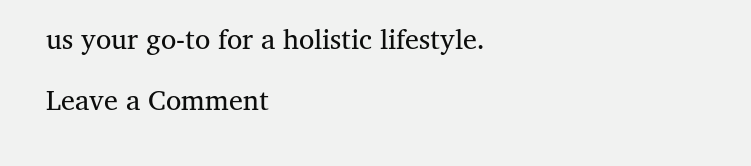us your go-to for a holistic lifestyle.

Leave a Comment